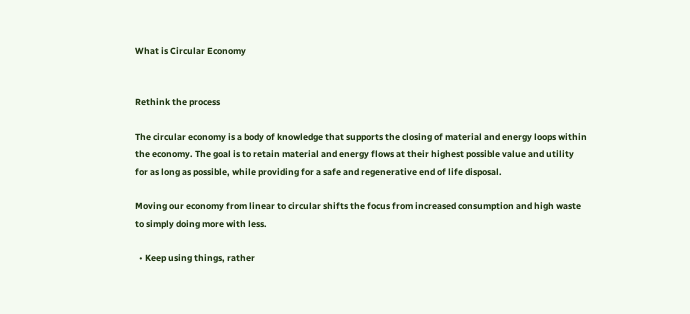What is Circular Economy


Rethink the process

The circular economy is a body of knowledge that supports the closing of material and energy loops within the economy. The goal is to retain material and energy flows at their highest possible value and utility for as long as possible, while providing for a safe and regenerative end of life disposal.

Moving our economy from linear to circular shifts the focus from increased consumption and high waste to simply doing more with less.

  • Keep using things, rather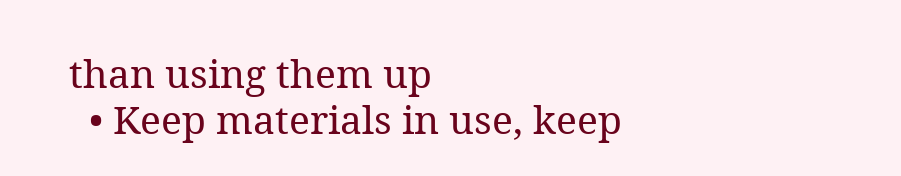than using them up
  • Keep materials in use, keep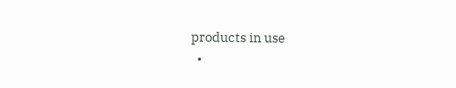products in use
  •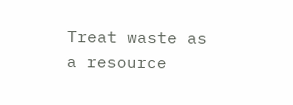Treat waste as a resource